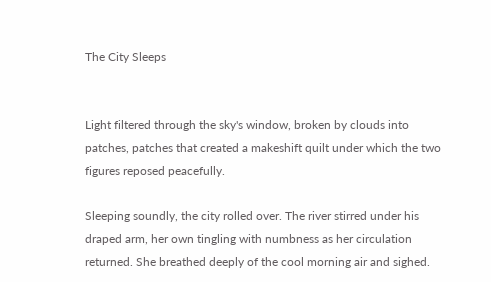The City Sleeps


Light filtered through the sky's window, broken by clouds into patches, patches that created a makeshift quilt under which the two figures reposed peacefully.

Sleeping soundly, the city rolled over. The river stirred under his draped arm, her own tingling with numbness as her circulation returned. She breathed deeply of the cool morning air and sighed.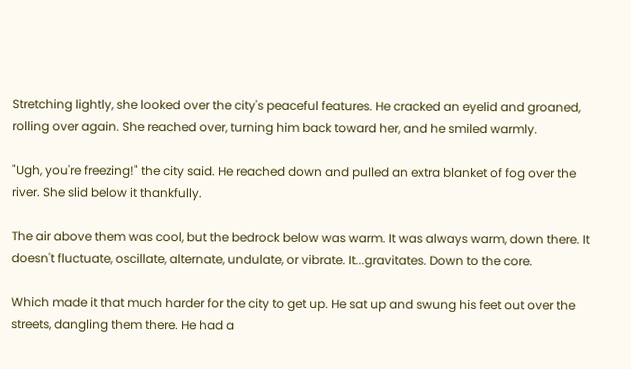Stretching lightly, she looked over the city's peaceful features. He cracked an eyelid and groaned, rolling over again. She reached over, turning him back toward her, and he smiled warmly.

"Ugh, you're freezing!" the city said. He reached down and pulled an extra blanket of fog over the river. She slid below it thankfully.

The air above them was cool, but the bedrock below was warm. It was always warm, down there. It doesn't fluctuate, oscillate, alternate, undulate, or vibrate. It...gravitates. Down to the core.

Which made it that much harder for the city to get up. He sat up and swung his feet out over the streets, dangling them there. He had a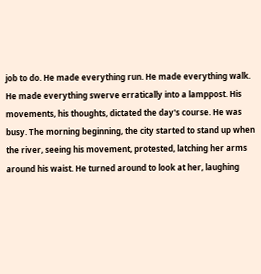job to do. He made everything run. He made everything walk. He made everything swerve erratically into a lamppost. His movements, his thoughts, dictated the day's course. He was busy. The morning beginning, the city started to stand up when the river, seeing his movement, protested, latching her arms around his waist. He turned around to look at her, laughing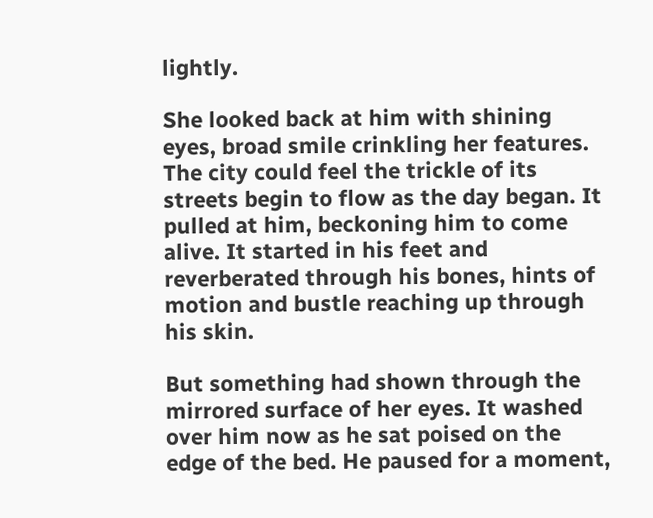lightly.

She looked back at him with shining eyes, broad smile crinkling her features. The city could feel the trickle of its streets begin to flow as the day began. It pulled at him, beckoning him to come alive. It started in his feet and reverberated through his bones, hints of motion and bustle reaching up through his skin.

But something had shown through the mirrored surface of her eyes. It washed over him now as he sat poised on the edge of the bed. He paused for a moment,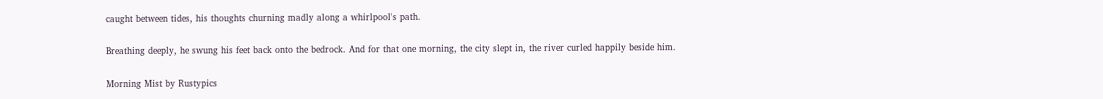caught between tides, his thoughts churning madly along a whirlpool's path.

Breathing deeply, he swung his feet back onto the bedrock. And for that one morning, the city slept in, the river curled happily beside him.

Morning Mist by Rustypics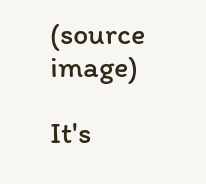(source image)

It's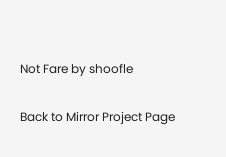Not Fare by shoofle

Back to Mirror Project Page